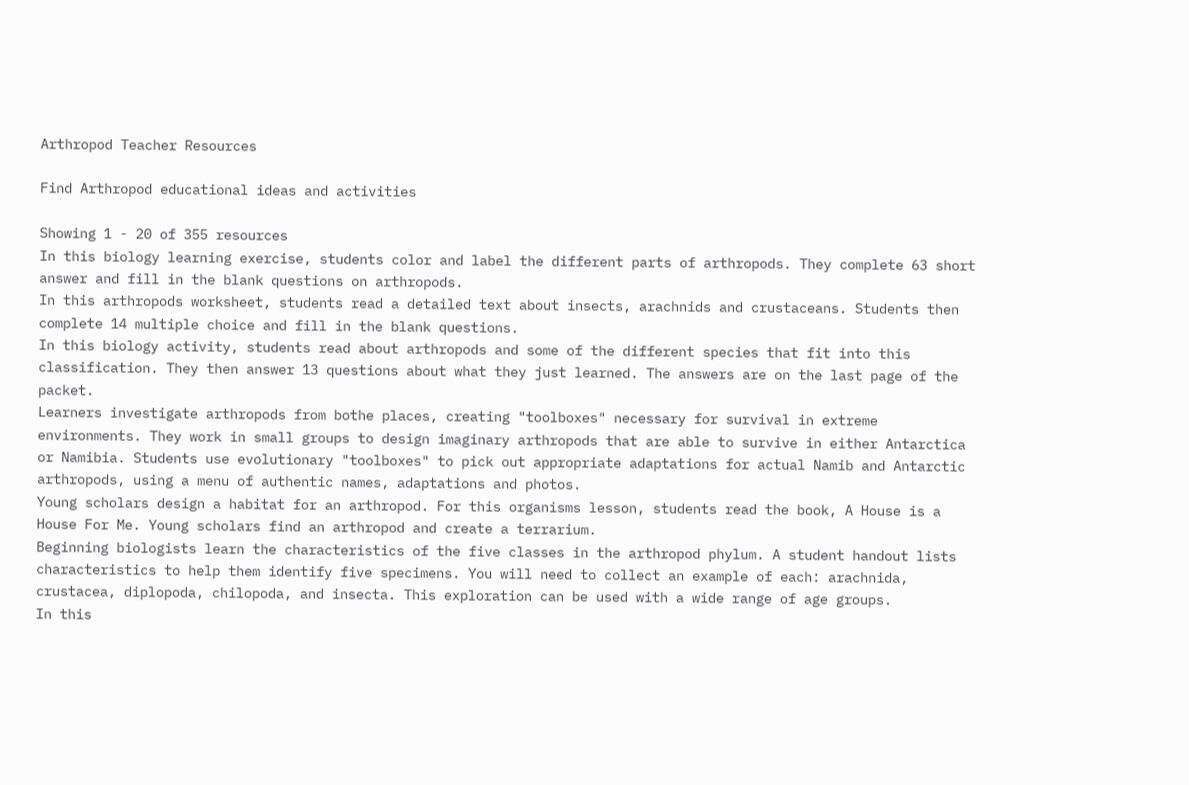Arthropod Teacher Resources

Find Arthropod educational ideas and activities

Showing 1 - 20 of 355 resources
In this biology learning exercise, students color and label the different parts of arthropods. They complete 63 short answer and fill in the blank questions on arthropods.
In this arthropods worksheet, students read a detailed text about insects, arachnids and crustaceans. Students then complete 14 multiple choice and fill in the blank questions.
In this biology activity, students read about arthropods and some of the different species that fit into this classification. They then answer 13 questions about what they just learned. The answers are on the last page of the packet.
Learners investigate arthropods from bothe places, creating "toolboxes" necessary for survival in extreme environments. They work in small groups to design imaginary arthropods that are able to survive in either Antarctica or Namibia. Students use evolutionary "toolboxes" to pick out appropriate adaptations for actual Namib and Antarctic arthropods, using a menu of authentic names, adaptations and photos.
Young scholars design a habitat for an arthropod. For this organisms lesson, students read the book, A House is a House For Me. Young scholars find an arthropod and create a terrarium.
Beginning biologists learn the characteristics of the five classes in the arthropod phylum. A student handout lists characteristics to help them identify five specimens. You will need to collect an example of each: arachnida, crustacea, diplopoda, chilopoda, and insecta. This exploration can be used with a wide range of age groups.
In this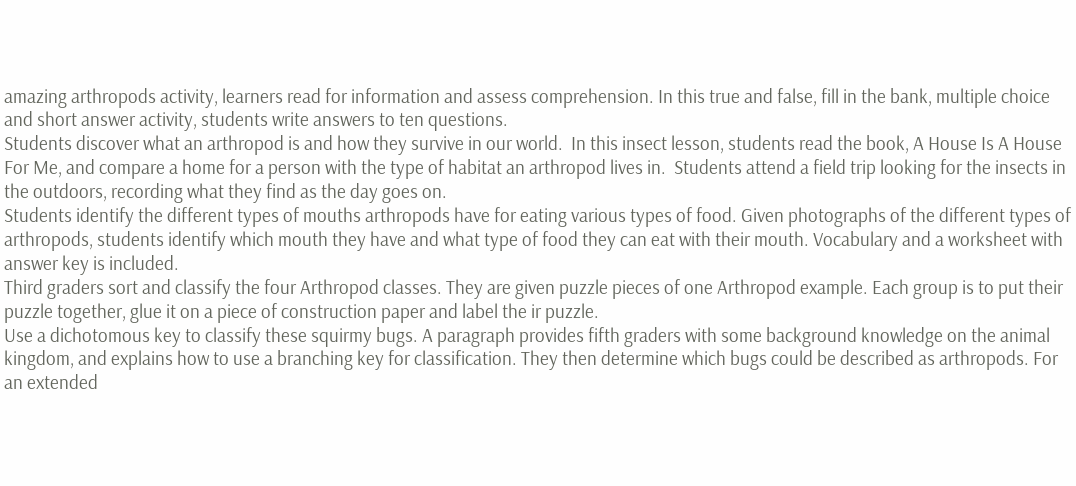amazing arthropods activity, learners read for information and assess comprehension. In this true and false, fill in the bank, multiple choice and short answer activity, students write answers to ten questions.
Students discover what an arthropod is and how they survive in our world.  In this insect lesson, students read the book, A House Is A House For Me, and compare a home for a person with the type of habitat an arthropod lives in.  Students attend a field trip looking for the insects in the outdoors, recording what they find as the day goes on.
Students identify the different types of mouths arthropods have for eating various types of food. Given photographs of the different types of arthropods, students identify which mouth they have and what type of food they can eat with their mouth. Vocabulary and a worksheet with answer key is included.
Third graders sort and classify the four Arthropod classes. They are given puzzle pieces of one Arthropod example. Each group is to put their puzzle together, glue it on a piece of construction paper and label the ir puzzle.
Use a dichotomous key to classify these squirmy bugs. A paragraph provides fifth graders with some background knowledge on the animal kingdom, and explains how to use a branching key for classification. They then determine which bugs could be described as arthropods. For an extended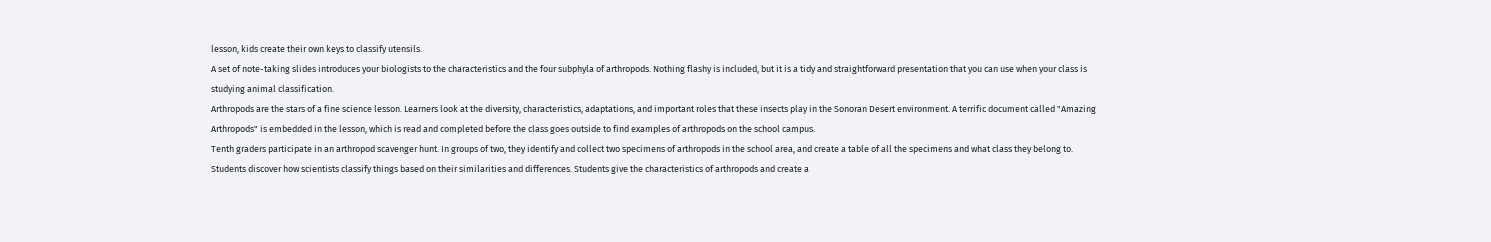lesson, kids create their own keys to classify utensils.
A set of note-taking slides introduces your biologists to the characteristics and the four subphyla of arthropods. Nothing flashy is included, but it is a tidy and straightforward presentation that you can use when your class is studying animal classification.
Arthropods are the stars of a fine science lesson. Learners look at the diversity, characteristics, adaptations, and important roles that these insects play in the Sonoran Desert environment. A terrific document called "Amazing Arthropods" is embedded in the lesson, which is read and completed before the class goes outside to find examples of arthropods on the school campus.
Tenth graders participate in an arthropod scavenger hunt. In groups of two, they identify and collect two specimens of arthropods in the school area, and create a table of all the specimens and what class they belong to.
Students discover how scientists classify things based on their similarities and differences. Students give the characteristics of arthropods and create a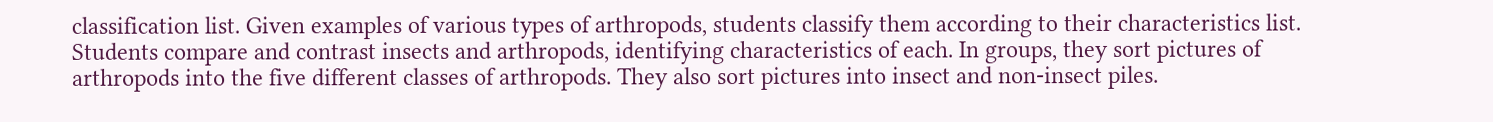classification list. Given examples of various types of arthropods, students classify them according to their characteristics list.
Students compare and contrast insects and arthropods, identifying characteristics of each. In groups, they sort pictures of arthropods into the five different classes of arthropods. They also sort pictures into insect and non-insect piles.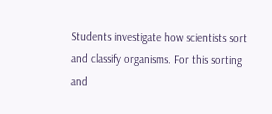Students investigate how scientists sort and classify organisms. For this sorting and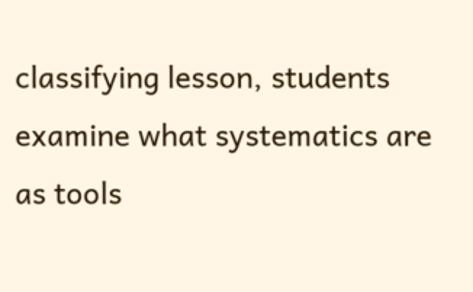classifying lesson, students examine what systematics are as tools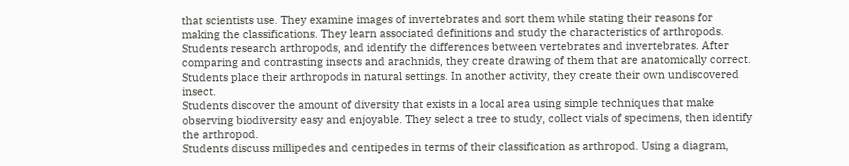that scientists use. They examine images of invertebrates and sort them while stating their reasons for making the classifications. They learn associated definitions and study the characteristics of arthropods.
Students research arthropods, and identify the differences between vertebrates and invertebrates. After comparing and contrasting insects and arachnids, they create drawing of them that are anatomically correct. Students place their arthropods in natural settings. In another activity, they create their own undiscovered insect.
Students discover the amount of diversity that exists in a local area using simple techniques that make observing biodiversity easy and enjoyable. They select a tree to study, collect vials of specimens, then identify the arthropod.
Students discuss millipedes and centipedes in terms of their classification as arthropod. Using a diagram,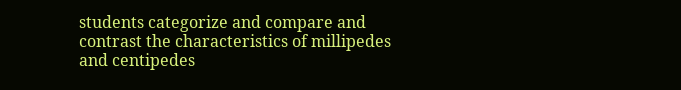students categorize and compare and contrast the characteristics of millipedes and centipedes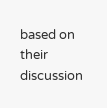based on their discussion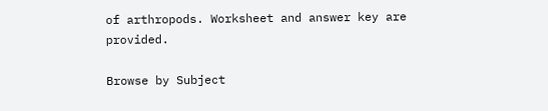of arthropods. Worksheet and answer key are provided.

Browse by Subject